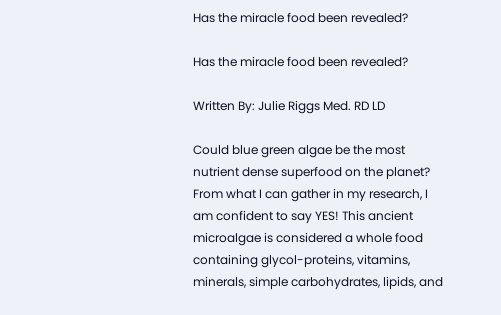Has the miracle food been revealed?

Has the miracle food been revealed?

Written By: Julie Riggs Med. RD LD

Could blue green algae be the most nutrient dense superfood on the planet? From what I can gather in my research, I am confident to say YES! This ancient microalgae is considered a whole food containing glycol-proteins, vitamins, minerals, simple carbohydrates, lipids, and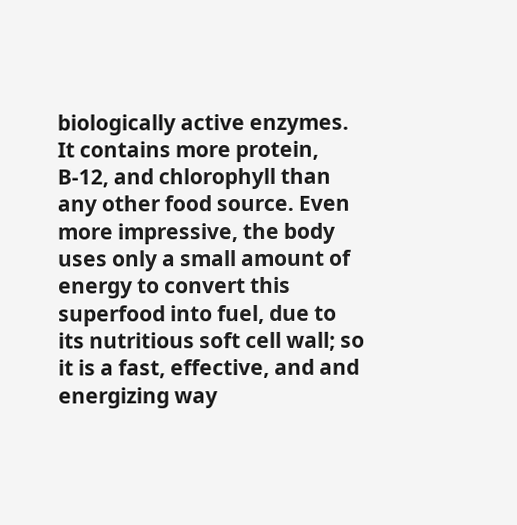biologically active enzymes. It contains more protein, B-12, and chlorophyll than any other food source. Even more impressive, the body uses only a small amount of energy to convert this superfood into fuel, due to its nutritious soft cell wall; so it is a fast, effective, and and energizing way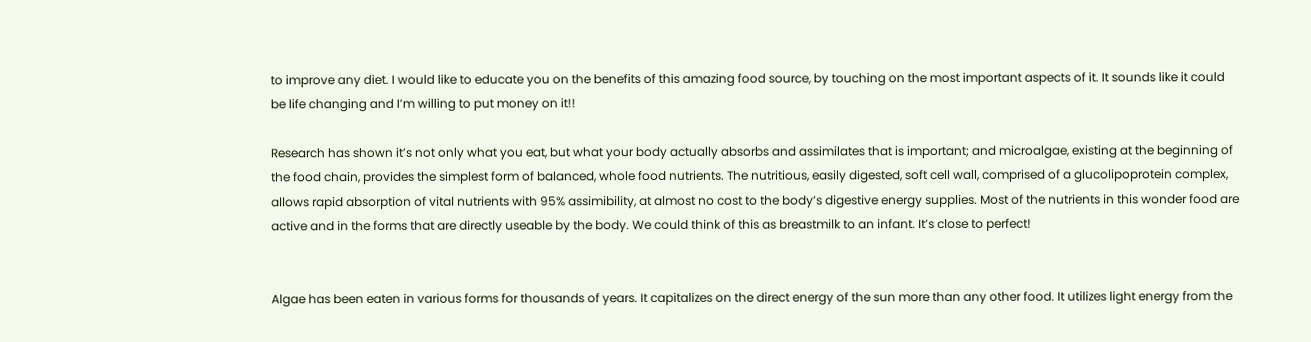to improve any diet. I would like to educate you on the benefits of this amazing food source, by touching on the most important aspects of it. It sounds like it could be life changing and I’m willing to put money on it!!

Research has shown it’s not only what you eat, but what your body actually absorbs and assimilates that is important; and microalgae, existing at the beginning of the food chain, provides the simplest form of balanced, whole food nutrients. The nutritious, easily digested, soft cell wall, comprised of a glucolipoprotein complex, allows rapid absorption of vital nutrients with 95% assimibility, at almost no cost to the body’s digestive energy supplies. Most of the nutrients in this wonder food are active and in the forms that are directly useable by the body. We could think of this as breastmilk to an infant. It’s close to perfect!


Algae has been eaten in various forms for thousands of years. It capitalizes on the direct energy of the sun more than any other food. It utilizes light energy from the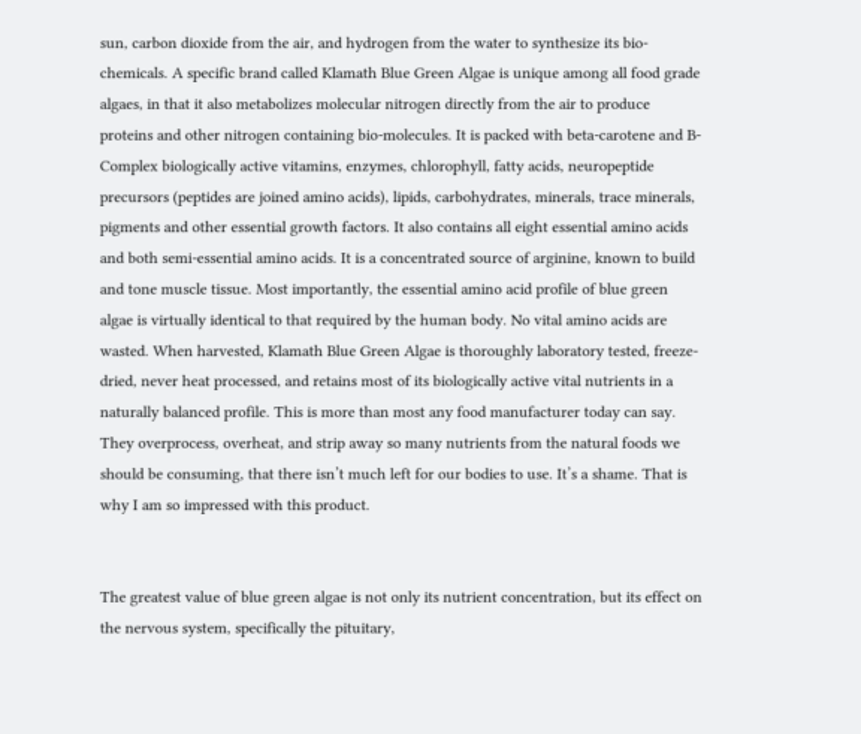sun, carbon dioxide from the air, and hydrogen from the water to synthesize its bio-chemicals. A specific brand called Klamath Blue Green Algae is unique among all food grade algaes, in that it also metabolizes molecular nitrogen directly from the air to produce proteins and other nitrogen containing bio-molecules. It is packed with beta-carotene and B-Complex biologically active vitamins, enzymes, chlorophyll, fatty acids, neuropeptide precursors (peptides are joined amino acids), lipids, carbohydrates, minerals, trace minerals, pigments and other essential growth factors. It also contains all eight essential amino acids and both semi-essential amino acids. It is a concentrated source of arginine, known to build and tone muscle tissue. Most importantly, the essential amino acid profile of blue green algae is virtually identical to that required by the human body. No vital amino acids are wasted. When harvested, Klamath Blue Green Algae is thoroughly laboratory tested, freeze-dried, never heat processed, and retains most of its biologically active vital nutrients in a naturally balanced profile. This is more than most any food manufacturer today can say. They overprocess, overheat, and strip away so many nutrients from the natural foods we should be consuming, that there isn’t much left for our bodies to use. It’s a shame. That is why I am so impressed with this product.


The greatest value of blue green algae is not only its nutrient concentration, but its effect on the nervous system, specifically the pituitary,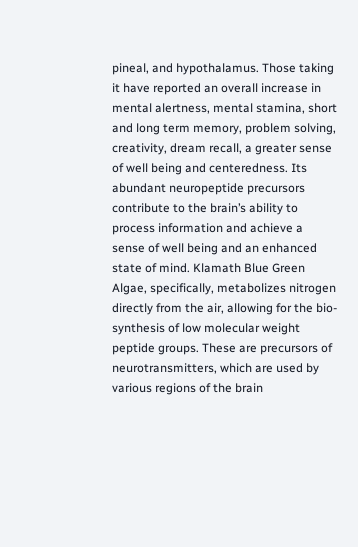pineal, and hypothalamus. Those taking it have reported an overall increase in mental alertness, mental stamina, short and long term memory, problem solving, creativity, dream recall, a greater sense of well being and centeredness. Its abundant neuropeptide precursors contribute to the brain’s ability to process information and achieve a sense of well being and an enhanced state of mind. Klamath Blue Green Algae, specifically, metabolizes nitrogen directly from the air, allowing for the bio-synthesis of low molecular weight peptide groups. These are precursors of neurotransmitters, which are used by various regions of the brain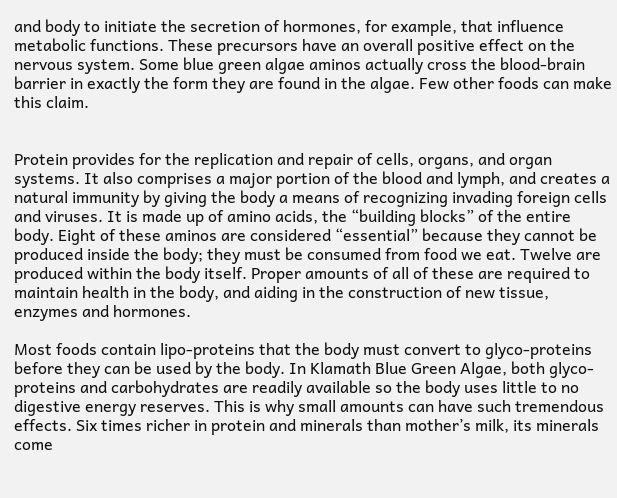and body to initiate the secretion of hormones, for example, that influence metabolic functions. These precursors have an overall positive effect on the nervous system. Some blue green algae aminos actually cross the blood-brain barrier in exactly the form they are found in the algae. Few other foods can make this claim.


Protein provides for the replication and repair of cells, organs, and organ systems. It also comprises a major portion of the blood and lymph, and creates a natural immunity by giving the body a means of recognizing invading foreign cells and viruses. It is made up of amino acids, the “building blocks” of the entire body. Eight of these aminos are considered “essential” because they cannot be produced inside the body; they must be consumed from food we eat. Twelve are produced within the body itself. Proper amounts of all of these are required to maintain health in the body, and aiding in the construction of new tissue, enzymes and hormones.

Most foods contain lipo-proteins that the body must convert to glyco-proteins before they can be used by the body. In Klamath Blue Green Algae, both glyco-proteins and carbohydrates are readily available so the body uses little to no digestive energy reserves. This is why small amounts can have such tremendous effects. Six times richer in protein and minerals than mother’s milk, its minerals come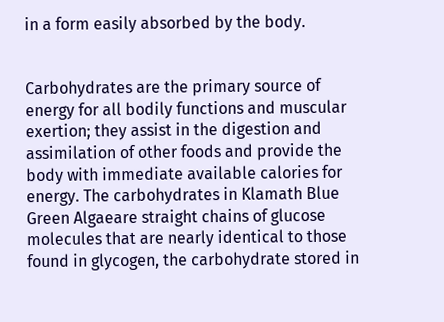in a form easily absorbed by the body.


Carbohydrates are the primary source of energy for all bodily functions and muscular exertion; they assist in the digestion and assimilation of other foods and provide the body with immediate available calories for energy. The carbohydrates in Klamath Blue Green Algaeare straight chains of glucose molecules that are nearly identical to those found in glycogen, the carbohydrate stored in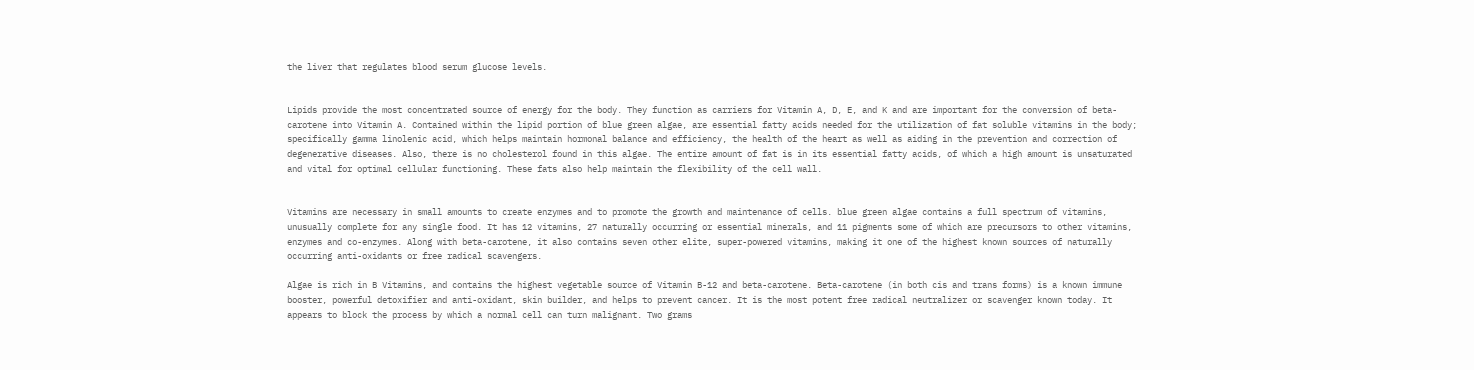the liver that regulates blood serum glucose levels.


Lipids provide the most concentrated source of energy for the body. They function as carriers for Vitamin A, D, E, and K and are important for the conversion of beta-carotene into Vitamin A. Contained within the lipid portion of blue green algae, are essential fatty acids needed for the utilization of fat soluble vitamins in the body; specifically gamma linolenic acid, which helps maintain hormonal balance and efficiency, the health of the heart as well as aiding in the prevention and correction of degenerative diseases. Also, there is no cholesterol found in this algae. The entire amount of fat is in its essential fatty acids, of which a high amount is unsaturated and vital for optimal cellular functioning. These fats also help maintain the flexibility of the cell wall.


Vitamins are necessary in small amounts to create enzymes and to promote the growth and maintenance of cells. blue green algae contains a full spectrum of vitamins, unusually complete for any single food. It has 12 vitamins, 27 naturally occurring or essential minerals, and 11 pigments some of which are precursors to other vitamins, enzymes and co-enzymes. Along with beta-carotene, it also contains seven other elite, super-powered vitamins, making it one of the highest known sources of naturally occurring anti-oxidants or free radical scavengers.

Algae is rich in B Vitamins, and contains the highest vegetable source of Vitamin B-12 and beta-carotene. Beta-carotene (in both cis and trans forms) is a known immune booster, powerful detoxifier and anti-oxidant, skin builder, and helps to prevent cancer. It is the most potent free radical neutralizer or scavenger known today. It appears to block the process by which a normal cell can turn malignant. Two grams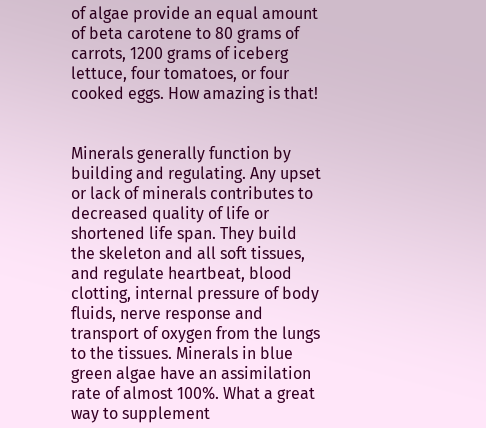of algae provide an equal amount of beta carotene to 80 grams of carrots, 1200 grams of iceberg lettuce, four tomatoes, or four cooked eggs. How amazing is that!


Minerals generally function by building and regulating. Any upset or lack of minerals contributes to decreased quality of life or shortened life span. They build the skeleton and all soft tissues, and regulate heartbeat, blood clotting, internal pressure of body fluids, nerve response and transport of oxygen from the lungs to the tissues. Minerals in blue green algae have an assimilation rate of almost 100%. What a great way to supplement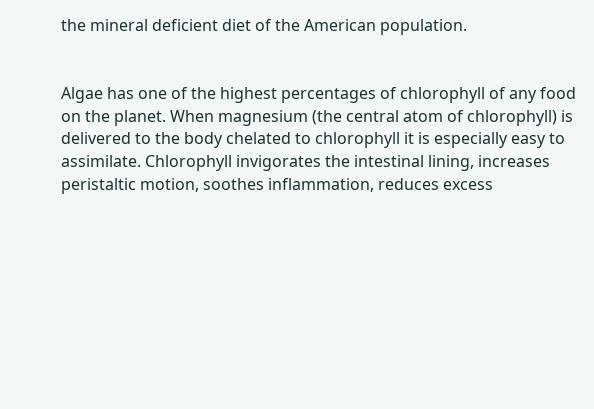the mineral deficient diet of the American population.


Algae has one of the highest percentages of chlorophyll of any food on the planet. When magnesium (the central atom of chlorophyll) is delivered to the body chelated to chlorophyll it is especially easy to assimilate. Chlorophyll invigorates the intestinal lining, increases peristaltic motion, soothes inflammation, reduces excess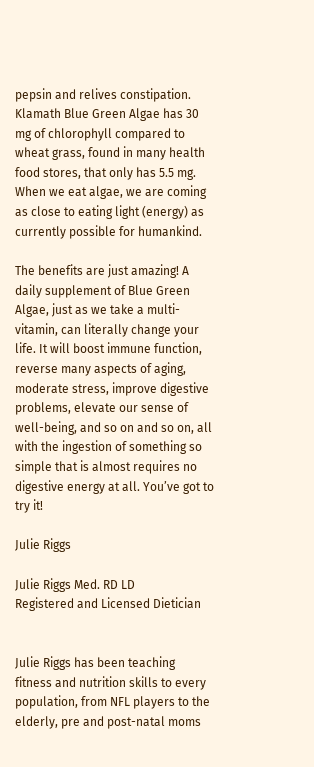pepsin and relives constipation. Klamath Blue Green Algae has 30 mg of chlorophyll compared to wheat grass, found in many health food stores, that only has 5.5 mg. When we eat algae, we are coming as close to eating light (energy) as currently possible for humankind.

The benefits are just amazing! A daily supplement of Blue Green Algae, just as we take a multi-vitamin, can literally change your life. It will boost immune function, reverse many aspects of aging, moderate stress, improve digestive problems, elevate our sense of well-being, and so on and so on, all with the ingestion of something so simple that is almost requires no digestive energy at all. You’ve got to try it!

Julie Riggs

Julie Riggs Med. RD LD
Registered and Licensed Dietician


Julie Riggs has been teaching fitness and nutrition skills to every population, from NFL players to the elderly, pre and post-natal moms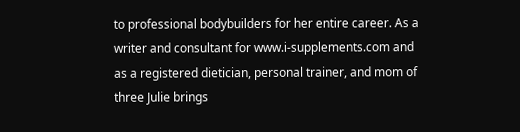to professional bodybuilders for her entire career. As a writer and consultant for www.i-supplements.com and as a registered dietician, personal trainer, and mom of three Julie brings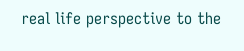real life perspective to the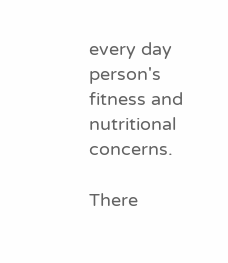every day person's fitness and nutritional concerns.

There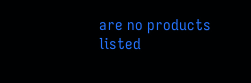are no products listed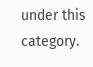under this category.